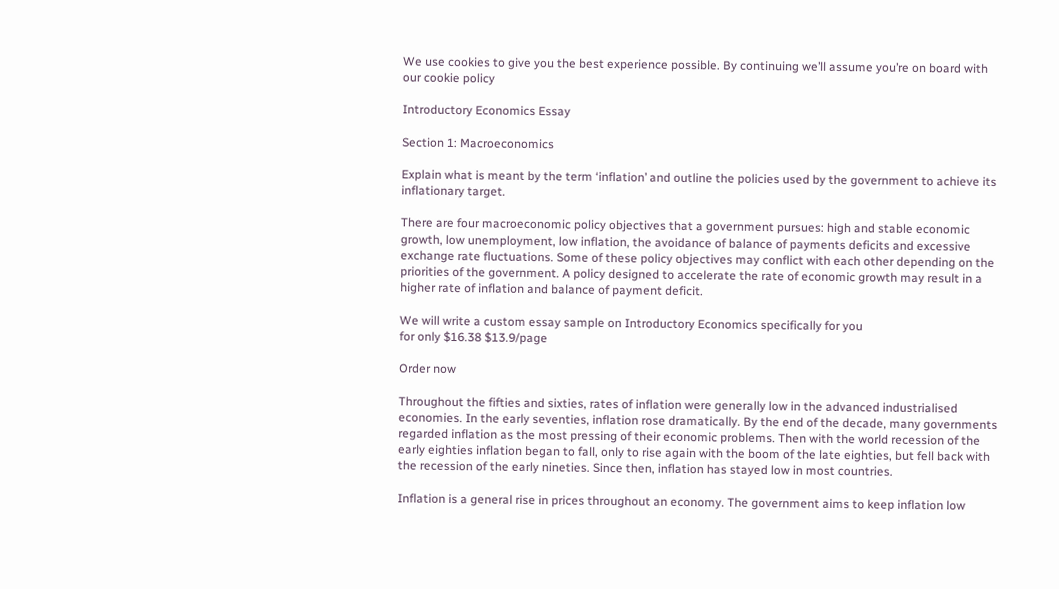We use cookies to give you the best experience possible. By continuing we’ll assume you’re on board with our cookie policy

Introductory Economics Essay

Section 1: Macroeconomics

Explain what is meant by the term ‘inflation’ and outline the policies used by the government to achieve its inflationary target.

There are four macroeconomic policy objectives that a government pursues: high and stable economic growth, low unemployment, low inflation, the avoidance of balance of payments deficits and excessive exchange rate fluctuations. Some of these policy objectives may conflict with each other depending on the priorities of the government. A policy designed to accelerate the rate of economic growth may result in a higher rate of inflation and balance of payment deficit.

We will write a custom essay sample on Introductory Economics specifically for you
for only $16.38 $13.9/page

Order now

Throughout the fifties and sixties, rates of inflation were generally low in the advanced industrialised economies. In the early seventies, inflation rose dramatically. By the end of the decade, many governments regarded inflation as the most pressing of their economic problems. Then with the world recession of the early eighties inflation began to fall, only to rise again with the boom of the late eighties, but fell back with the recession of the early nineties. Since then, inflation has stayed low in most countries.

Inflation is a general rise in prices throughout an economy. The government aims to keep inflation low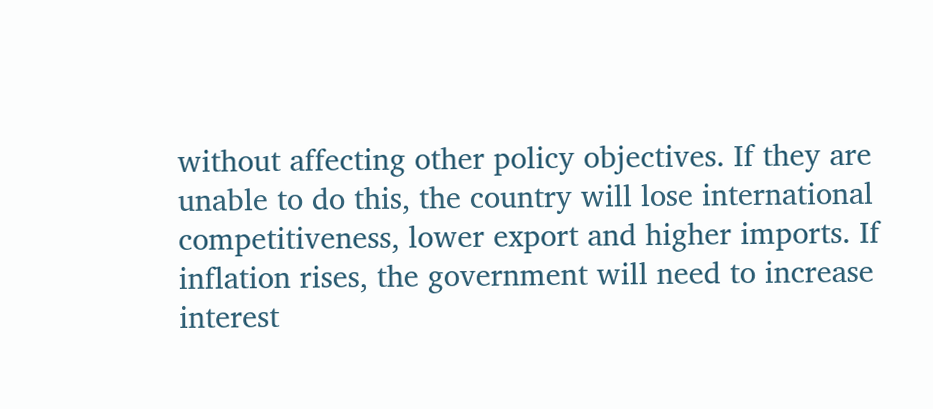without affecting other policy objectives. If they are unable to do this, the country will lose international competitiveness, lower export and higher imports. If inflation rises, the government will need to increase interest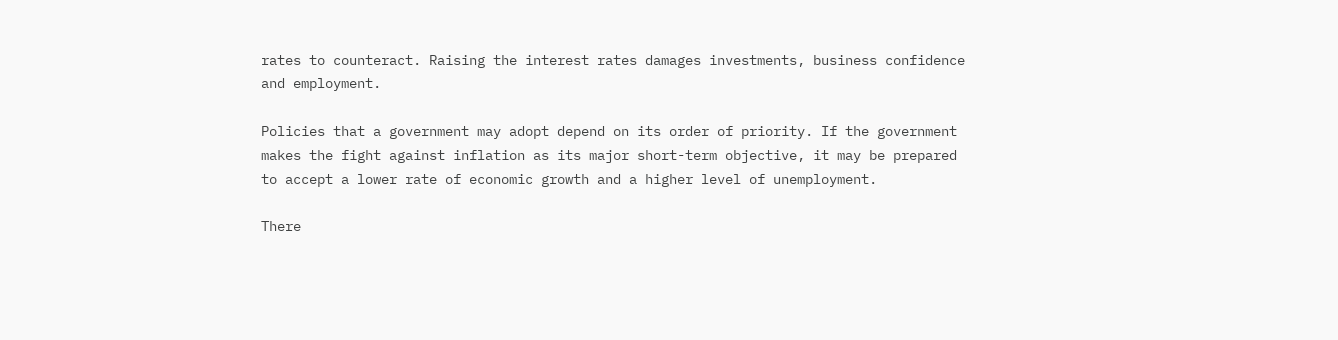rates to counteract. Raising the interest rates damages investments, business confidence and employment.

Policies that a government may adopt depend on its order of priority. If the government makes the fight against inflation as its major short-term objective, it may be prepared to accept a lower rate of economic growth and a higher level of unemployment.

There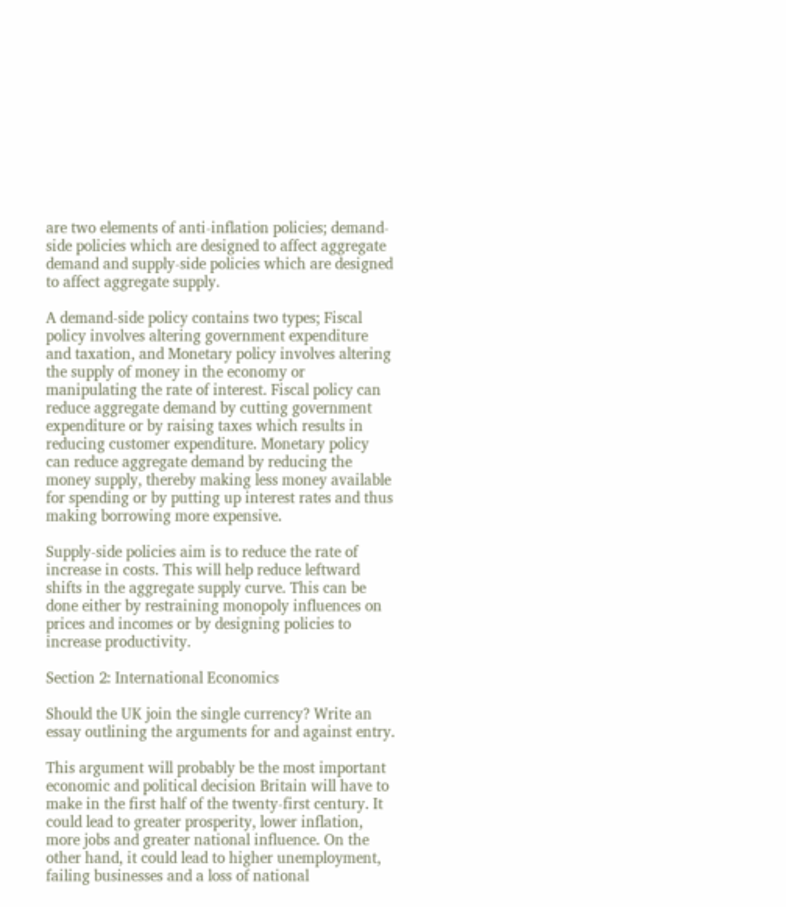are two elements of anti-inflation policies; demand-side policies which are designed to affect aggregate demand and supply-side policies which are designed to affect aggregate supply.

A demand-side policy contains two types; Fiscal policy involves altering government expenditure and taxation, and Monetary policy involves altering the supply of money in the economy or manipulating the rate of interest. Fiscal policy can reduce aggregate demand by cutting government expenditure or by raising taxes which results in reducing customer expenditure. Monetary policy can reduce aggregate demand by reducing the money supply, thereby making less money available for spending or by putting up interest rates and thus making borrowing more expensive.

Supply-side policies aim is to reduce the rate of increase in costs. This will help reduce leftward shifts in the aggregate supply curve. This can be done either by restraining monopoly influences on prices and incomes or by designing policies to increase productivity.

Section 2: International Economics

Should the UK join the single currency? Write an essay outlining the arguments for and against entry.

This argument will probably be the most important economic and political decision Britain will have to make in the first half of the twenty-first century. It could lead to greater prosperity, lower inflation, more jobs and greater national influence. On the other hand, it could lead to higher unemployment, failing businesses and a loss of national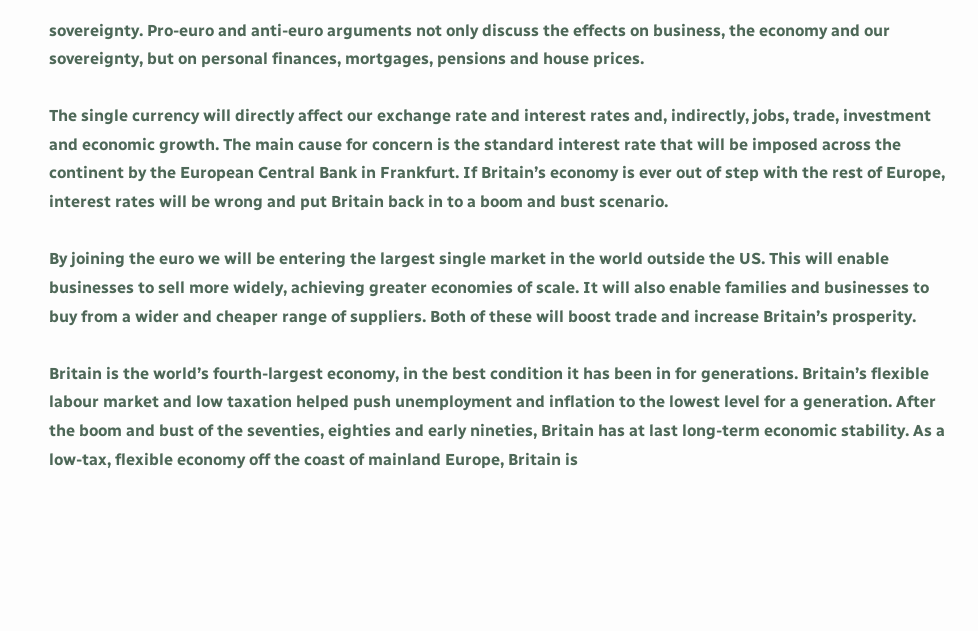sovereignty. Pro-euro and anti-euro arguments not only discuss the effects on business, the economy and our sovereignty, but on personal finances, mortgages, pensions and house prices.

The single currency will directly affect our exchange rate and interest rates and, indirectly, jobs, trade, investment and economic growth. The main cause for concern is the standard interest rate that will be imposed across the continent by the European Central Bank in Frankfurt. If Britain’s economy is ever out of step with the rest of Europe, interest rates will be wrong and put Britain back in to a boom and bust scenario.

By joining the euro we will be entering the largest single market in the world outside the US. This will enable businesses to sell more widely, achieving greater economies of scale. It will also enable families and businesses to buy from a wider and cheaper range of suppliers. Both of these will boost trade and increase Britain’s prosperity.

Britain is the world’s fourth-largest economy, in the best condition it has been in for generations. Britain’s flexible labour market and low taxation helped push unemployment and inflation to the lowest level for a generation. After the boom and bust of the seventies, eighties and early nineties, Britain has at last long-term economic stability. As a low-tax, flexible economy off the coast of mainland Europe, Britain is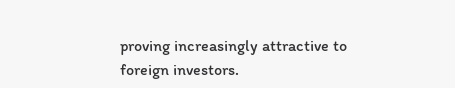proving increasingly attractive to foreign investors.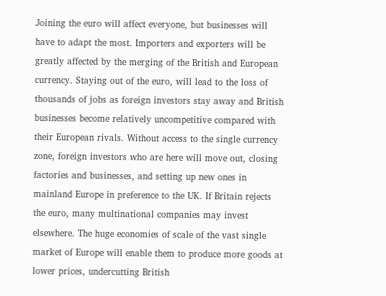Joining the euro will affect everyone, but businesses will have to adapt the most. Importers and exporters will be greatly affected by the merging of the British and European currency. Staying out of the euro, will lead to the loss of thousands of jobs as foreign investors stay away and British businesses become relatively uncompetitive compared with their European rivals. Without access to the single currency zone, foreign investors who are here will move out, closing factories and businesses, and setting up new ones in mainland Europe in preference to the UK. If Britain rejects the euro, many multinational companies may invest elsewhere. The huge economies of scale of the vast single market of Europe will enable them to produce more goods at lower prices, undercutting British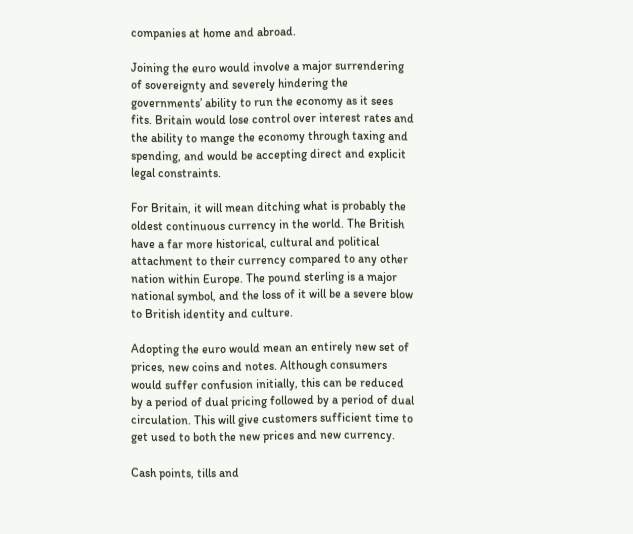companies at home and abroad.

Joining the euro would involve a major surrendering of sovereignty and severely hindering the governments’ ability to run the economy as it sees fits. Britain would lose control over interest rates and the ability to mange the economy through taxing and spending, and would be accepting direct and explicit legal constraints.

For Britain, it will mean ditching what is probably the oldest continuous currency in the world. The British have a far more historical, cultural and political attachment to their currency compared to any other nation within Europe. The pound sterling is a major national symbol, and the loss of it will be a severe blow to British identity and culture.

Adopting the euro would mean an entirely new set of prices, new coins and notes. Although consumers would suffer confusion initially, this can be reduced by a period of dual pricing followed by a period of dual circulation. This will give customers sufficient time to get used to both the new prices and new currency.

Cash points, tills and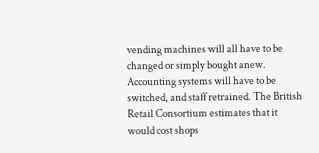vending machines will all have to be changed or simply bought anew. Accounting systems will have to be switched, and staff retrained. The British Retail Consortium estimates that it would cost shops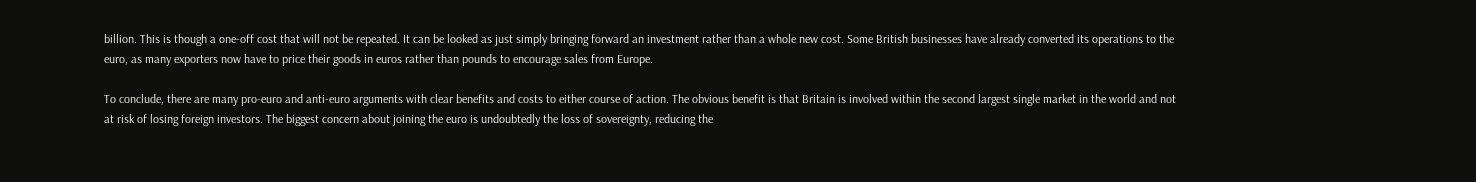billion. This is though a one-off cost that will not be repeated. It can be looked as just simply bringing forward an investment rather than a whole new cost. Some British businesses have already converted its operations to the euro, as many exporters now have to price their goods in euros rather than pounds to encourage sales from Europe.

To conclude, there are many pro-euro and anti-euro arguments with clear benefits and costs to either course of action. The obvious benefit is that Britain is involved within the second largest single market in the world and not at risk of losing foreign investors. The biggest concern about joining the euro is undoubtedly the loss of sovereignty, reducing the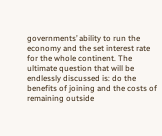governments’ ability to run the economy and the set interest rate for the whole continent. The ultimate question that will be endlessly discussed is: do the benefits of joining and the costs of remaining outside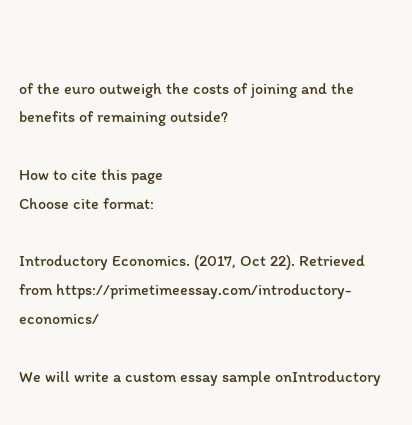of the euro outweigh the costs of joining and the benefits of remaining outside?

How to cite this page
Choose cite format:

Introductory Economics. (2017, Oct 22). Retrieved from https://primetimeessay.com/introductory-economics/

We will write a custom essay sample onIntroductory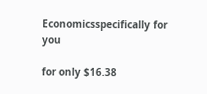Economicsspecifically for you

for only $16.38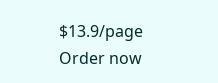$13.9/page
Order now